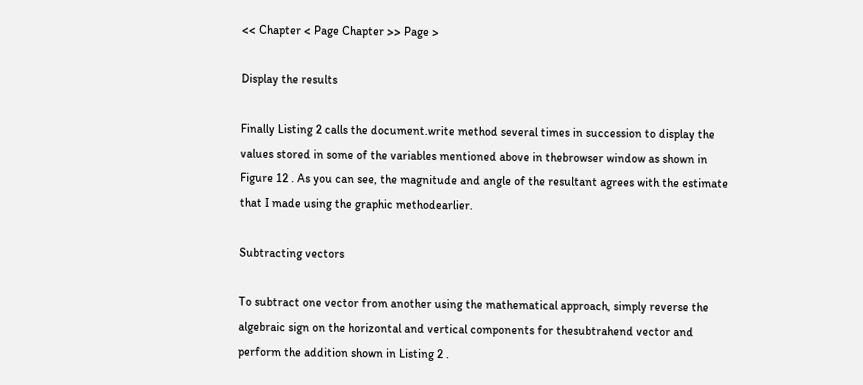<< Chapter < Page Chapter >> Page >

Display the results

Finally Listing 2 calls the document.write method several times in succession to display the values stored in some of the variables mentioned above in thebrowser window as shown in Figure 12 . As you can see, the magnitude and angle of the resultant agrees with the estimate that I made using the graphic methodearlier.

Subtracting vectors

To subtract one vector from another using the mathematical approach, simply reverse the algebraic sign on the horizontal and vertical components for thesubtrahend vector and perform the addition shown in Listing 2 .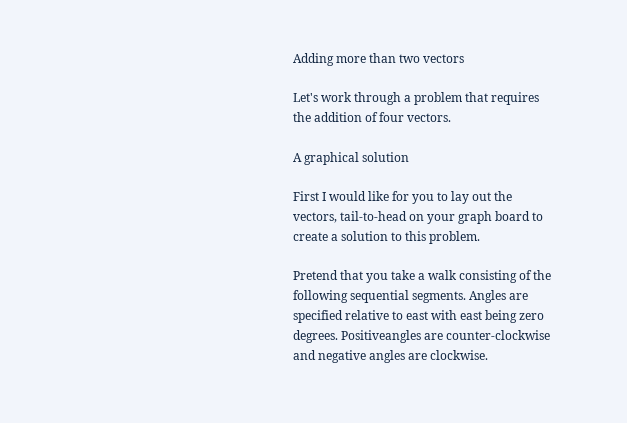Adding more than two vectors

Let's work through a problem that requires the addition of four vectors.

A graphical solution

First I would like for you to lay out the vectors, tail-to-head on your graph board to create a solution to this problem.

Pretend that you take a walk consisting of the following sequential segments. Angles are specified relative to east with east being zero degrees. Positiveangles are counter-clockwise and negative angles are clockwise.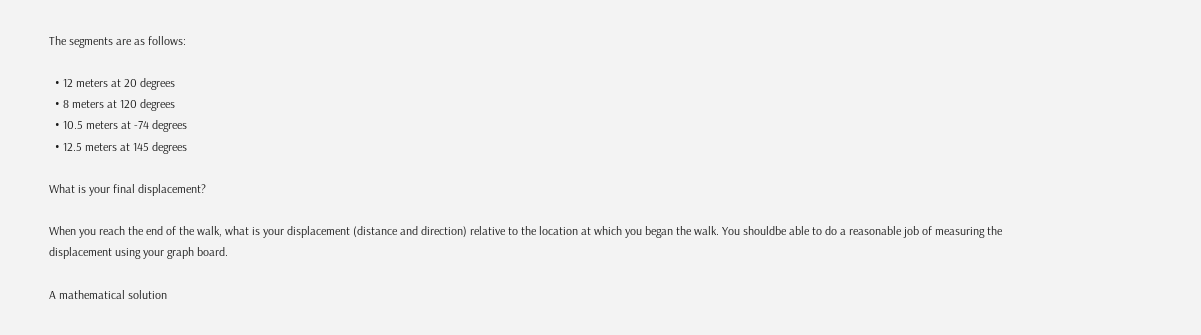The segments are as follows:

  • 12 meters at 20 degrees
  • 8 meters at 120 degrees
  • 10.5 meters at -74 degrees
  • 12.5 meters at 145 degrees

What is your final displacement?

When you reach the end of the walk, what is your displacement (distance and direction) relative to the location at which you began the walk. You shouldbe able to do a reasonable job of measuring the displacement using your graph board.

A mathematical solution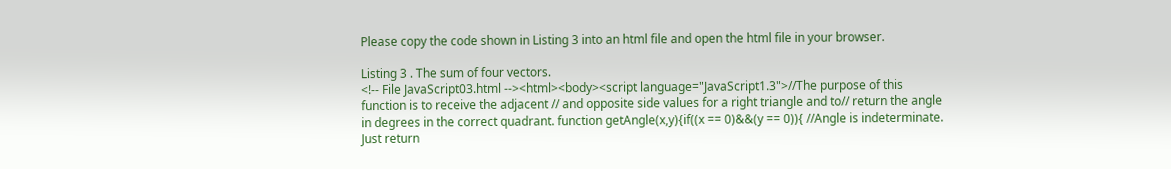Please copy the code shown in Listing 3 into an html file and open the html file in your browser.

Listing 3 . The sum of four vectors.
<!-- File JavaScript03.html --><html><body><script language="JavaScript1.3">//The purpose of this function is to receive the adjacent // and opposite side values for a right triangle and to// return the angle in degrees in the correct quadrant. function getAngle(x,y){if((x == 0)&&(y == 0)){ //Angle is indeterminate. Just return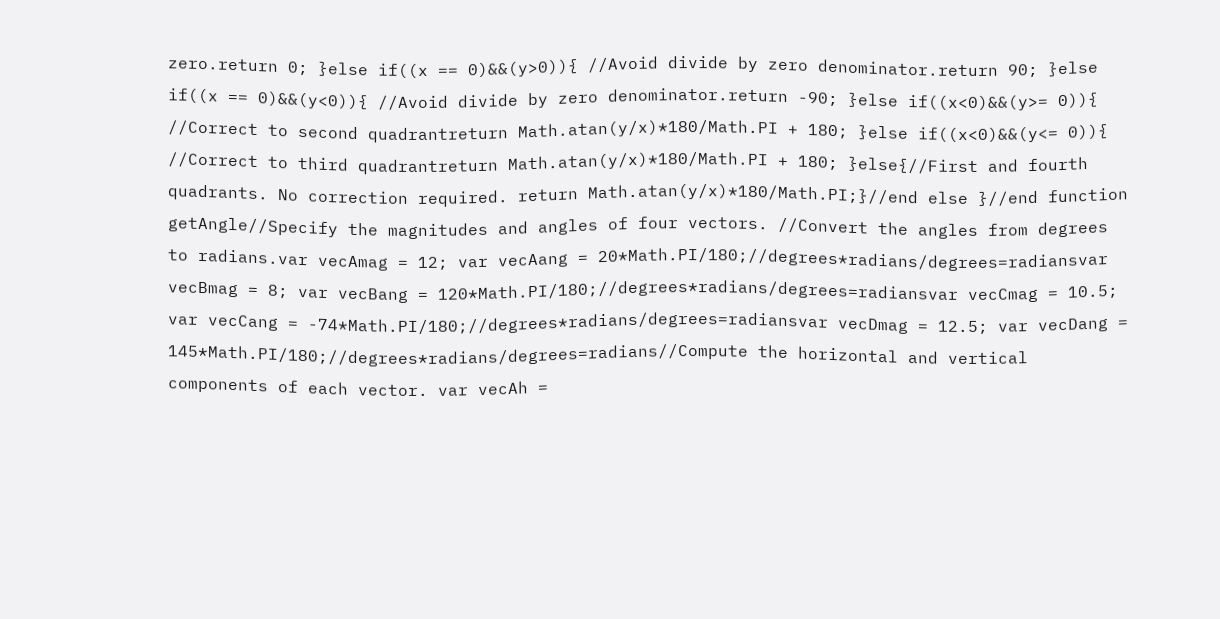zero.return 0; }else if((x == 0)&&(y>0)){ //Avoid divide by zero denominator.return 90; }else if((x == 0)&&(y<0)){ //Avoid divide by zero denominator.return -90; }else if((x<0)&&(y>= 0)){ //Correct to second quadrantreturn Math.atan(y/x)*180/Math.PI + 180; }else if((x<0)&&(y<= 0)){ //Correct to third quadrantreturn Math.atan(y/x)*180/Math.PI + 180; }else{//First and fourth quadrants. No correction required. return Math.atan(y/x)*180/Math.PI;}//end else }//end function getAngle//Specify the magnitudes and angles of four vectors. //Convert the angles from degrees to radians.var vecAmag = 12; var vecAang = 20*Math.PI/180;//degrees*radians/degrees=radiansvar vecBmag = 8; var vecBang = 120*Math.PI/180;//degrees*radians/degrees=radiansvar vecCmag = 10.5; var vecCang = -74*Math.PI/180;//degrees*radians/degrees=radiansvar vecDmag = 12.5; var vecDang = 145*Math.PI/180;//degrees*radians/degrees=radians//Compute the horizontal and vertical components of each vector. var vecAh =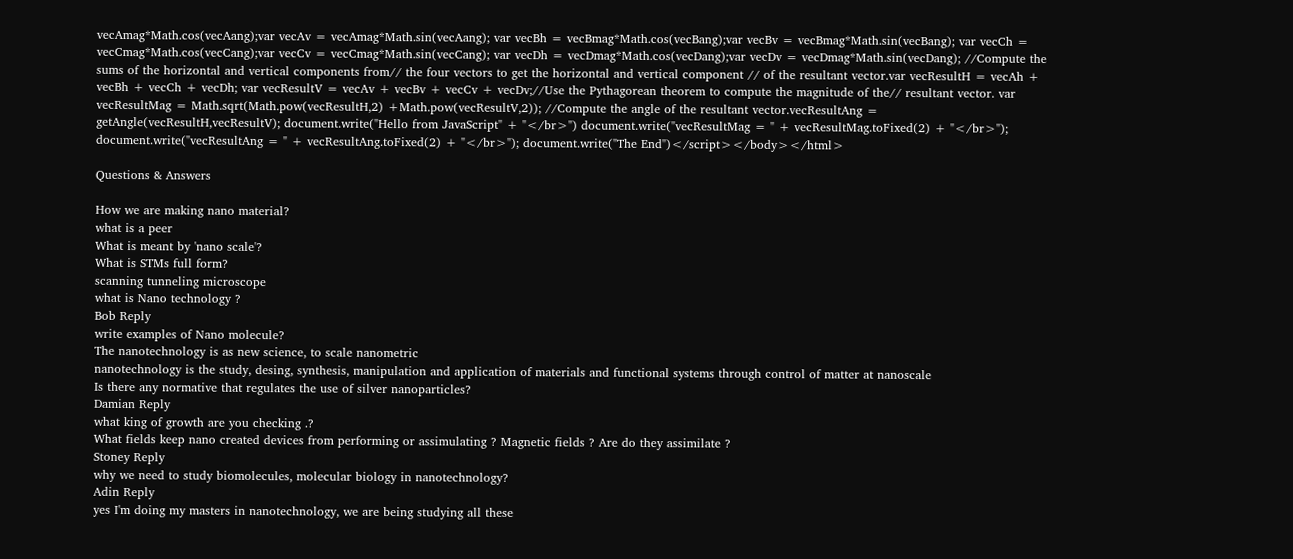vecAmag*Math.cos(vecAang);var vecAv = vecAmag*Math.sin(vecAang); var vecBh = vecBmag*Math.cos(vecBang);var vecBv = vecBmag*Math.sin(vecBang); var vecCh = vecCmag*Math.cos(vecCang);var vecCv = vecCmag*Math.sin(vecCang); var vecDh = vecDmag*Math.cos(vecDang);var vecDv = vecDmag*Math.sin(vecDang); //Compute the sums of the horizontal and vertical components from// the four vectors to get the horizontal and vertical component // of the resultant vector.var vecResultH = vecAh + vecBh + vecCh + vecDh; var vecResultV = vecAv + vecBv + vecCv + vecDv;//Use the Pythagorean theorem to compute the magnitude of the// resultant vector. var vecResultMag = Math.sqrt(Math.pow(vecResultH,2) +Math.pow(vecResultV,2)); //Compute the angle of the resultant vector.vecResultAng = getAngle(vecResultH,vecResultV); document.write("Hello from JavaScript" + "</br>") document.write("vecResultMag = " + vecResultMag.toFixed(2) + "</br>"); document.write("vecResultAng = " + vecResultAng.toFixed(2) + "</br>"); document.write("The End")</script></body></html>

Questions & Answers

How we are making nano material?
what is a peer
What is meant by 'nano scale'?
What is STMs full form?
scanning tunneling microscope
what is Nano technology ?
Bob Reply
write examples of Nano molecule?
The nanotechnology is as new science, to scale nanometric
nanotechnology is the study, desing, synthesis, manipulation and application of materials and functional systems through control of matter at nanoscale
Is there any normative that regulates the use of silver nanoparticles?
Damian Reply
what king of growth are you checking .?
What fields keep nano created devices from performing or assimulating ? Magnetic fields ? Are do they assimilate ?
Stoney Reply
why we need to study biomolecules, molecular biology in nanotechnology?
Adin Reply
yes I'm doing my masters in nanotechnology, we are being studying all these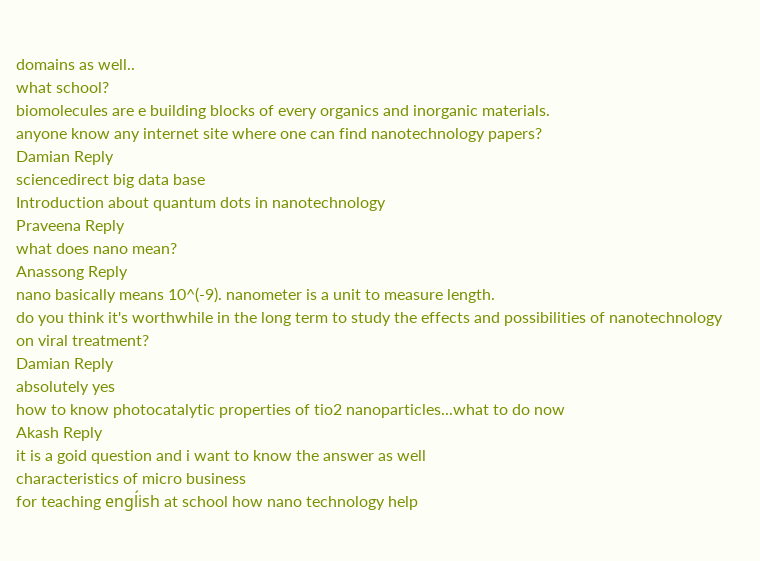domains as well..
what school?
biomolecules are e building blocks of every organics and inorganic materials.
anyone know any internet site where one can find nanotechnology papers?
Damian Reply
sciencedirect big data base
Introduction about quantum dots in nanotechnology
Praveena Reply
what does nano mean?
Anassong Reply
nano basically means 10^(-9). nanometer is a unit to measure length.
do you think it's worthwhile in the long term to study the effects and possibilities of nanotechnology on viral treatment?
Damian Reply
absolutely yes
how to know photocatalytic properties of tio2 nanoparticles...what to do now
Akash Reply
it is a goid question and i want to know the answer as well
characteristics of micro business
for teaching engĺish at school how nano technology help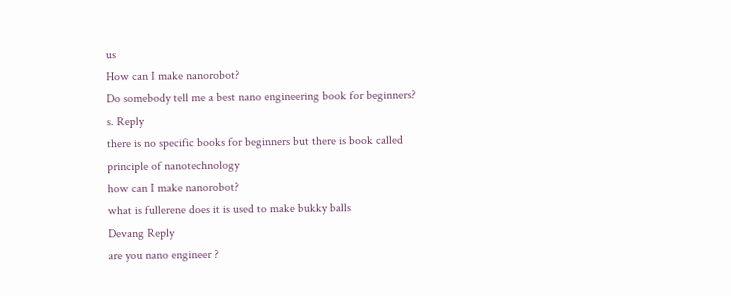us
How can I make nanorobot?
Do somebody tell me a best nano engineering book for beginners?
s. Reply
there is no specific books for beginners but there is book called principle of nanotechnology
how can I make nanorobot?
what is fullerene does it is used to make bukky balls
Devang Reply
are you nano engineer ?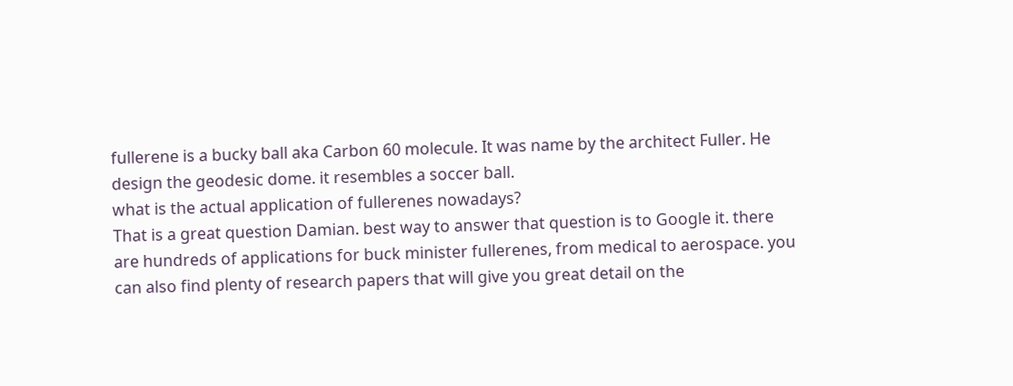fullerene is a bucky ball aka Carbon 60 molecule. It was name by the architect Fuller. He design the geodesic dome. it resembles a soccer ball.
what is the actual application of fullerenes nowadays?
That is a great question Damian. best way to answer that question is to Google it. there are hundreds of applications for buck minister fullerenes, from medical to aerospace. you can also find plenty of research papers that will give you great detail on the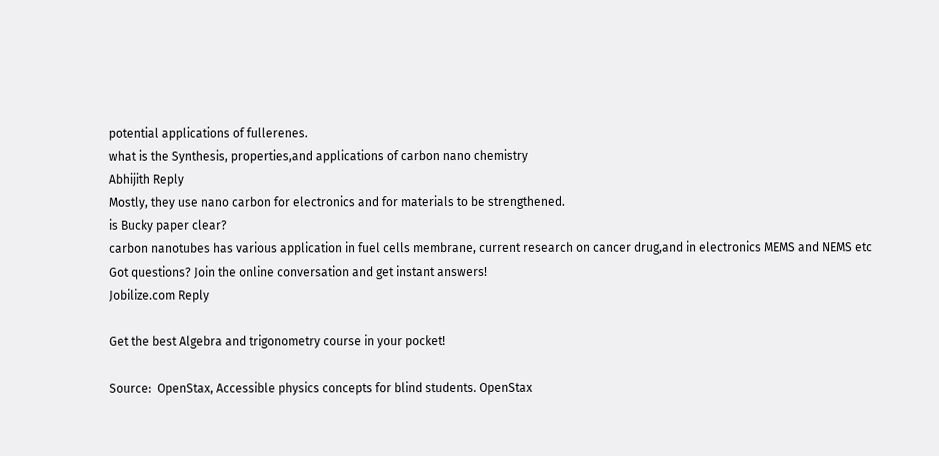potential applications of fullerenes.
what is the Synthesis, properties,and applications of carbon nano chemistry
Abhijith Reply
Mostly, they use nano carbon for electronics and for materials to be strengthened.
is Bucky paper clear?
carbon nanotubes has various application in fuel cells membrane, current research on cancer drug,and in electronics MEMS and NEMS etc
Got questions? Join the online conversation and get instant answers!
Jobilize.com Reply

Get the best Algebra and trigonometry course in your pocket!

Source:  OpenStax, Accessible physics concepts for blind students. OpenStax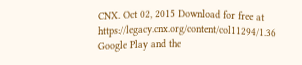CNX. Oct 02, 2015 Download for free at https://legacy.cnx.org/content/col11294/1.36
Google Play and the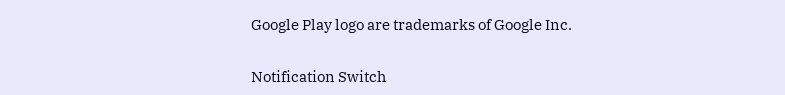Google Play logo are trademarks of Google Inc.

Notification Switch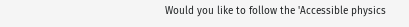Would you like to follow the 'Accessible physics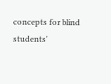concepts for blind students'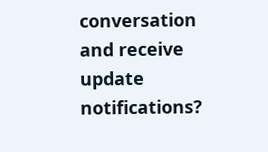conversation and receive update notifications?